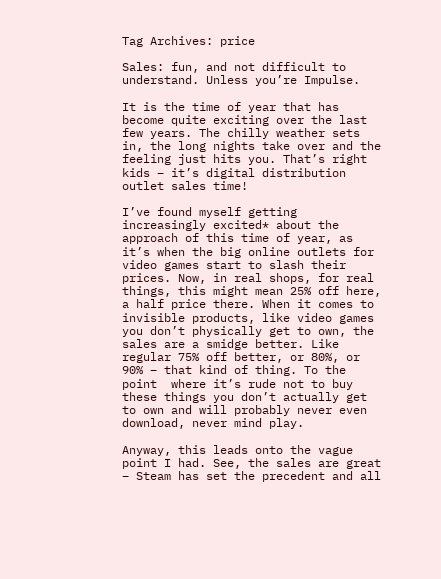Tag Archives: price

Sales: fun, and not difficult to understand. Unless you’re Impulse.

It is the time of year that has become quite exciting over the last few years. The chilly weather sets in, the long nights take over and the feeling just hits you. That’s right kids – it’s digital distribution outlet sales time!

I’ve found myself getting increasingly excited* about the approach of this time of year, as it’s when the big online outlets for video games start to slash their prices. Now, in real shops, for real things, this might mean 25% off here, a half price there. When it comes to invisible products, like video games you don’t physically get to own, the sales are a smidge better. Like regular 75% off better, or 80%, or 90% – that kind of thing. To the point  where it’s rude not to buy these things you don’t actually get to own and will probably never even download, never mind play.

Anyway, this leads onto the vague point I had. See, the sales are great – Steam has set the precedent and all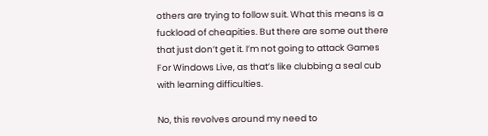others are trying to follow suit. What this means is a fuckload of cheapities. But there are some out there that just don’t get it. I’m not going to attack Games For Windows Live, as that’s like clubbing a seal cub with learning difficulties.

No, this revolves around my need to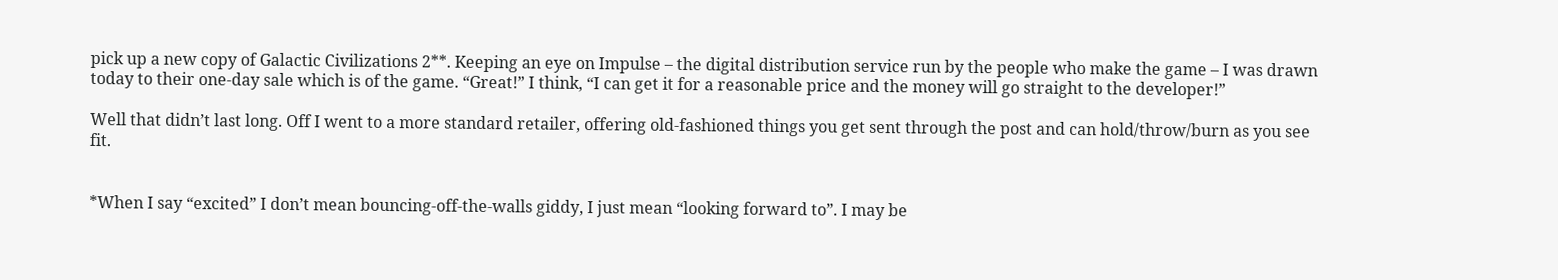pick up a new copy of Galactic Civilizations 2**. Keeping an eye on Impulse – the digital distribution service run by the people who make the game – I was drawn today to their one-day sale which is of the game. “Great!” I think, “I can get it for a reasonable price and the money will go straight to the developer!”

Well that didn’t last long. Off I went to a more standard retailer, offering old-fashioned things you get sent through the post and can hold/throw/burn as you see fit.


*When I say “excited” I don’t mean bouncing-off-the-walls giddy, I just mean “looking forward to”. I may be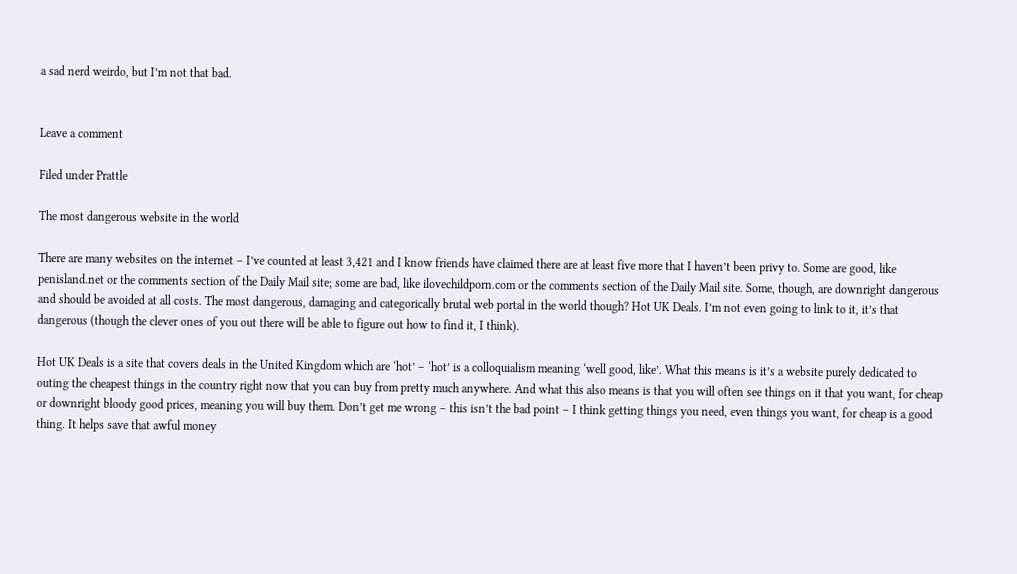a sad nerd weirdo, but I’m not that bad.


Leave a comment

Filed under Prattle

The most dangerous website in the world

There are many websites on the internet – I’ve counted at least 3,421 and I know friends have claimed there are at least five more that I haven’t been privy to. Some are good, like penisland.net or the comments section of the Daily Mail site; some are bad, like ilovechildporn.com or the comments section of the Daily Mail site. Some, though, are downright dangerous and should be avoided at all costs. The most dangerous, damaging and categorically brutal web portal in the world though? Hot UK Deals. I’m not even going to link to it, it’s that dangerous (though the clever ones of you out there will be able to figure out how to find it, I think).

Hot UK Deals is a site that covers deals in the United Kingdom which are ‘hot’ – ‘hot’ is a colloquialism meaning ‘well good, like’. What this means is it’s a website purely dedicated to outing the cheapest things in the country right now that you can buy from pretty much anywhere. And what this also means is that you will often see things on it that you want, for cheap or downright bloody good prices, meaning you will buy them. Don’t get me wrong – this isn’t the bad point – I think getting things you need, even things you want, for cheap is a good thing. It helps save that awful money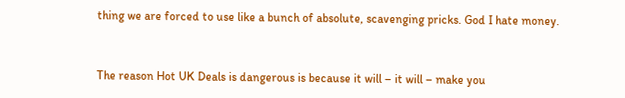thing we are forced to use like a bunch of absolute, scavenging pricks. God I hate money.


The reason Hot UK Deals is dangerous is because it will – it will – make you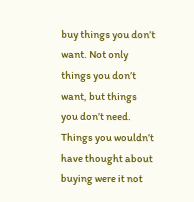buy things you don’t want. Not only things you don’t want, but things you don’t need. Things you wouldn’t have thought about buying were it not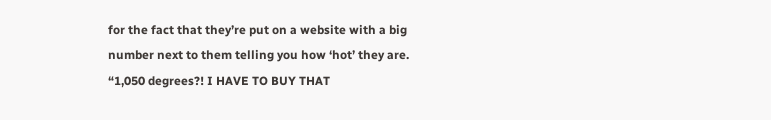for the fact that they’re put on a website with a big number next to them telling you how ‘hot’ they are. “1,050 degrees?! I HAVE TO BUY THAT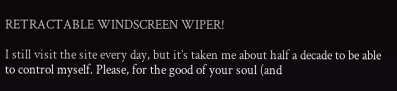RETRACTABLE WINDSCREEN WIPER!

I still visit the site every day, but it’s taken me about half a decade to be able to control myself. Please, for the good of your soul (and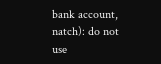bank account, natch): do not use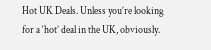Hot UK Deals. Unless you’re looking for a ‘hot’ deal in the UK, obviously.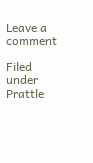Leave a comment

Filed under Prattle